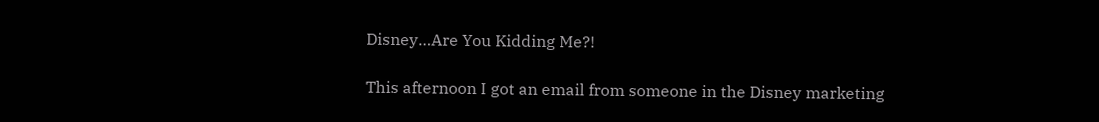Disney…Are You Kidding Me?!

This afternoon I got an email from someone in the Disney marketing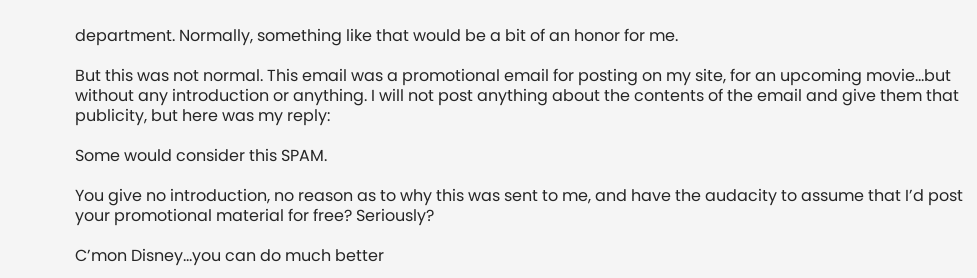department. Normally, something like that would be a bit of an honor for me.

But this was not normal. This email was a promotional email for posting on my site, for an upcoming movie…but without any introduction or anything. I will not post anything about the contents of the email and give them that publicity, but here was my reply:

Some would consider this SPAM.

You give no introduction, no reason as to why this was sent to me, and have the audacity to assume that I’d post your promotional material for free? Seriously?

C’mon Disney…you can do much better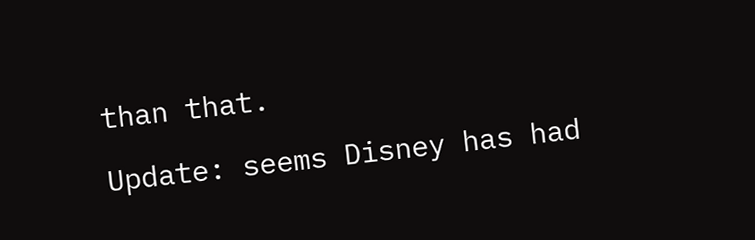than that.

Update: seems Disney has had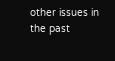other issues in the past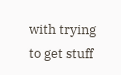with trying to get stuff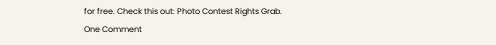for free. Check this out: Photo Contest Rights Grab.
One Comment